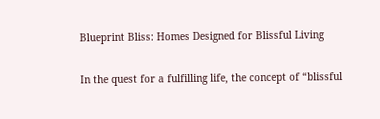Blueprint Bliss: Homes Designed for Blissful Living

In the quest for a fulfilling life, the concept of “blissful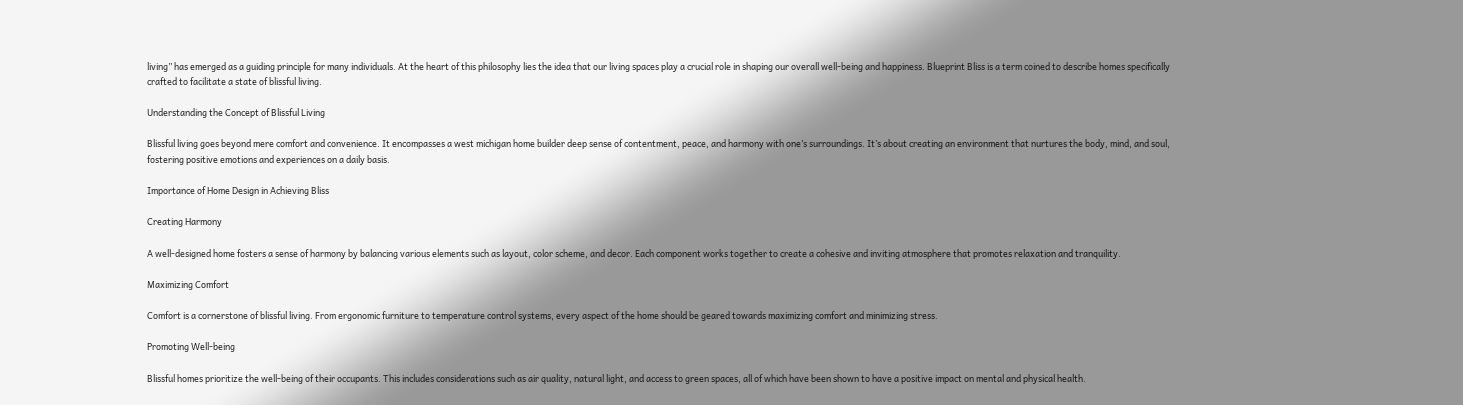living” has emerged as a guiding principle for many individuals. At the heart of this philosophy lies the idea that our living spaces play a crucial role in shaping our overall well-being and happiness. Blueprint Bliss is a term coined to describe homes specifically crafted to facilitate a state of blissful living.

Understanding the Concept of Blissful Living

Blissful living goes beyond mere comfort and convenience. It encompasses a west michigan home builder deep sense of contentment, peace, and harmony with one’s surroundings. It’s about creating an environment that nurtures the body, mind, and soul, fostering positive emotions and experiences on a daily basis.

Importance of Home Design in Achieving Bliss

Creating Harmony

A well-designed home fosters a sense of harmony by balancing various elements such as layout, color scheme, and decor. Each component works together to create a cohesive and inviting atmosphere that promotes relaxation and tranquility.

Maximizing Comfort

Comfort is a cornerstone of blissful living. From ergonomic furniture to temperature control systems, every aspect of the home should be geared towards maximizing comfort and minimizing stress.

Promoting Well-being

Blissful homes prioritize the well-being of their occupants. This includes considerations such as air quality, natural light, and access to green spaces, all of which have been shown to have a positive impact on mental and physical health.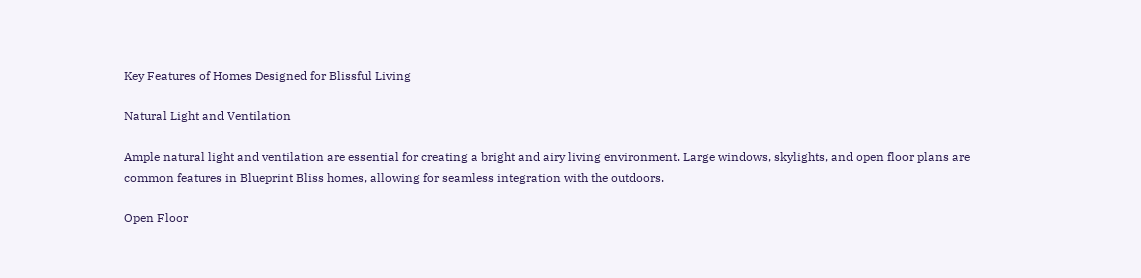Key Features of Homes Designed for Blissful Living

Natural Light and Ventilation

Ample natural light and ventilation are essential for creating a bright and airy living environment. Large windows, skylights, and open floor plans are common features in Blueprint Bliss homes, allowing for seamless integration with the outdoors.

Open Floor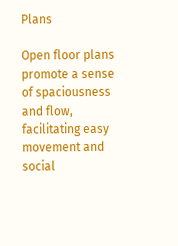Plans

Open floor plans promote a sense of spaciousness and flow, facilitating easy movement and social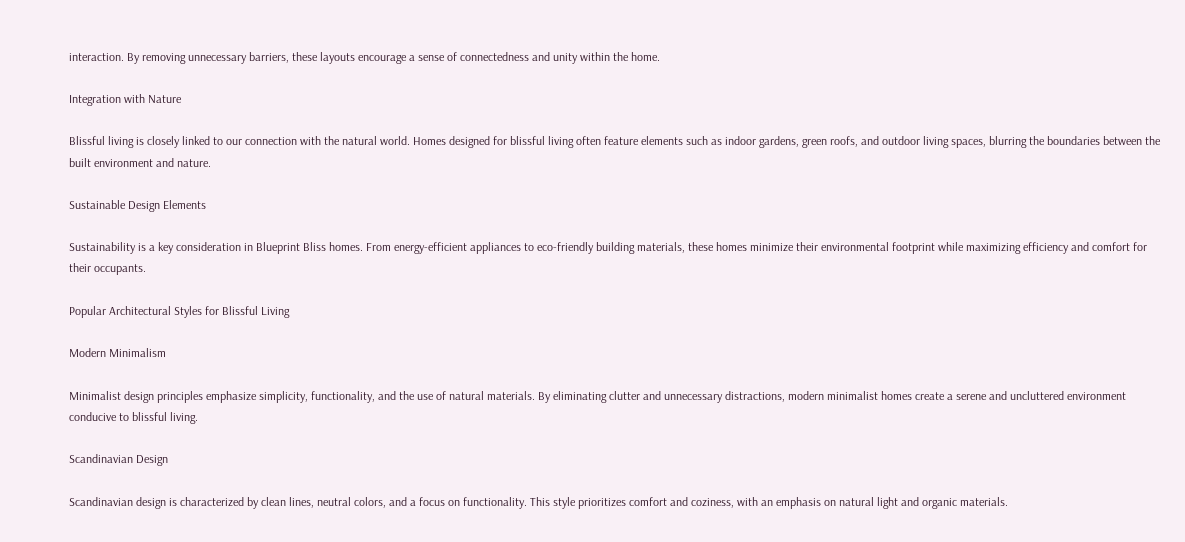interaction. By removing unnecessary barriers, these layouts encourage a sense of connectedness and unity within the home.

Integration with Nature

Blissful living is closely linked to our connection with the natural world. Homes designed for blissful living often feature elements such as indoor gardens, green roofs, and outdoor living spaces, blurring the boundaries between the built environment and nature.

Sustainable Design Elements

Sustainability is a key consideration in Blueprint Bliss homes. From energy-efficient appliances to eco-friendly building materials, these homes minimize their environmental footprint while maximizing efficiency and comfort for their occupants.

Popular Architectural Styles for Blissful Living

Modern Minimalism

Minimalist design principles emphasize simplicity, functionality, and the use of natural materials. By eliminating clutter and unnecessary distractions, modern minimalist homes create a serene and uncluttered environment conducive to blissful living.

Scandinavian Design

Scandinavian design is characterized by clean lines, neutral colors, and a focus on functionality. This style prioritizes comfort and coziness, with an emphasis on natural light and organic materials.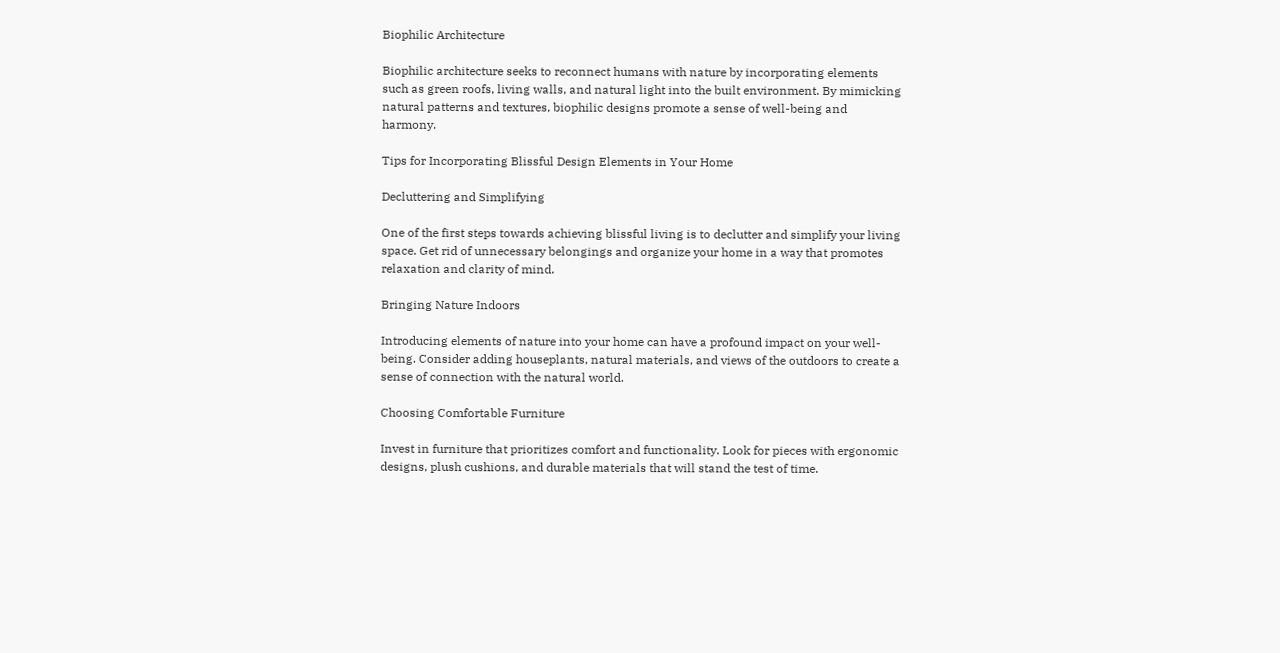Biophilic Architecture

Biophilic architecture seeks to reconnect humans with nature by incorporating elements such as green roofs, living walls, and natural light into the built environment. By mimicking natural patterns and textures, biophilic designs promote a sense of well-being and harmony.

Tips for Incorporating Blissful Design Elements in Your Home

Decluttering and Simplifying

One of the first steps towards achieving blissful living is to declutter and simplify your living space. Get rid of unnecessary belongings and organize your home in a way that promotes relaxation and clarity of mind.

Bringing Nature Indoors

Introducing elements of nature into your home can have a profound impact on your well-being. Consider adding houseplants, natural materials, and views of the outdoors to create a sense of connection with the natural world.

Choosing Comfortable Furniture

Invest in furniture that prioritizes comfort and functionality. Look for pieces with ergonomic designs, plush cushions, and durable materials that will stand the test of time.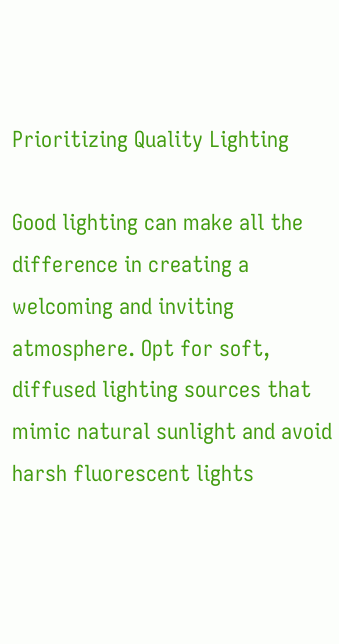Prioritizing Quality Lighting

Good lighting can make all the difference in creating a welcoming and inviting atmosphere. Opt for soft, diffused lighting sources that mimic natural sunlight and avoid harsh fluorescent lights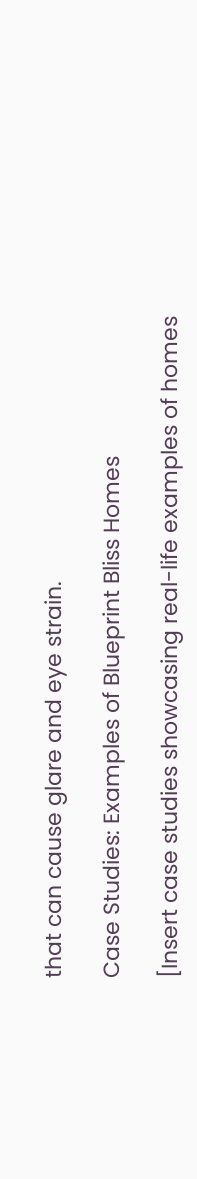that can cause glare and eye strain.

Case Studies: Examples of Blueprint Bliss Homes

[Insert case studies showcasing real-life examples of homes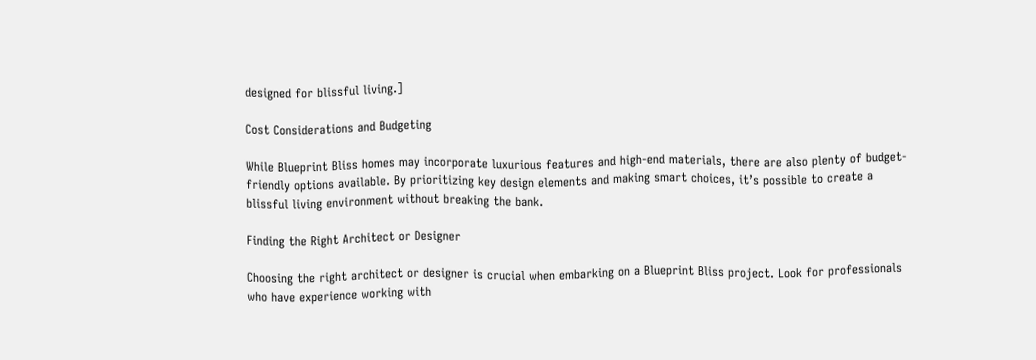designed for blissful living.]

Cost Considerations and Budgeting

While Blueprint Bliss homes may incorporate luxurious features and high-end materials, there are also plenty of budget-friendly options available. By prioritizing key design elements and making smart choices, it’s possible to create a blissful living environment without breaking the bank.

Finding the Right Architect or Designer

Choosing the right architect or designer is crucial when embarking on a Blueprint Bliss project. Look for professionals who have experience working with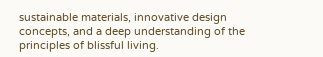sustainable materials, innovative design concepts, and a deep understanding of the principles of blissful living.